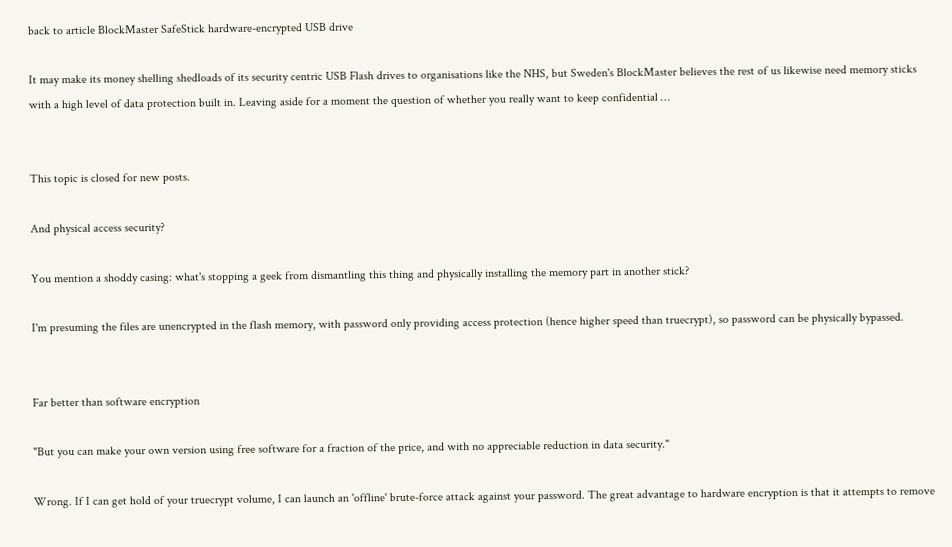back to article BlockMaster SafeStick hardware-encrypted USB drive

It may make its money shelling shedloads of its security centric USB Flash drives to organisations like the NHS, but Sweden's BlockMaster believes the rest of us likewise need memory sticks with a high level of data protection built in. Leaving aside for a moment the question of whether you really want to keep confidential …


This topic is closed for new posts.

And physical access security?

You mention a shoddy casing: what's stopping a geek from dismantling this thing and physically installing the memory part in another stick?

I'm presuming the files are unencrypted in the flash memory, with password only providing access protection (hence higher speed than truecrypt), so password can be physically bypassed.


Far better than software encryption

"But you can make your own version using free software for a fraction of the price, and with no appreciable reduction in data security."

Wrong. If I can get hold of your truecrypt volume, I can launch an 'offline' brute-force attack against your password. The great advantage to hardware encryption is that it attempts to remove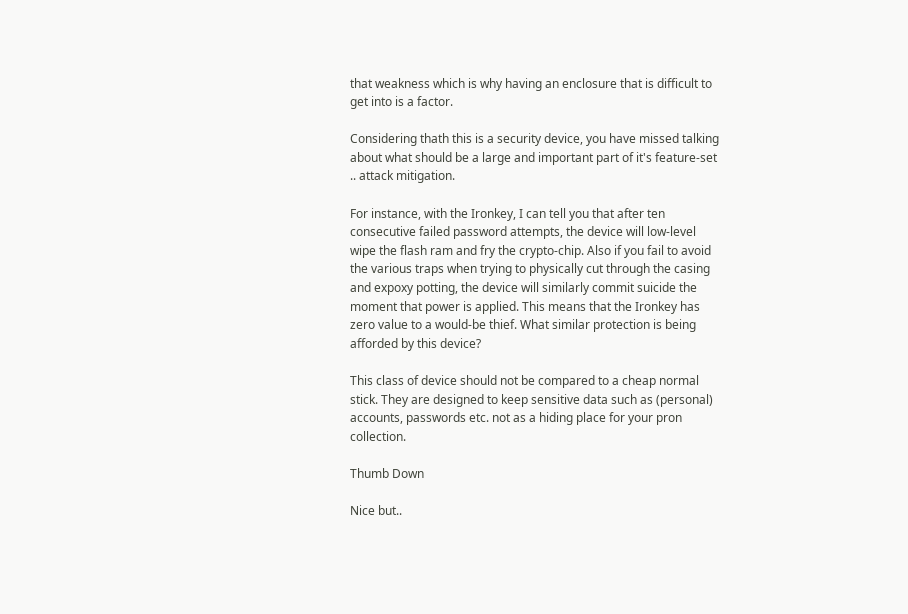that weakness which is why having an enclosure that is difficult to get into is a factor.

Considering thath this is a security device, you have missed talking about what should be a large and important part of it's feature-set .. attack mitigation.

For instance, with the Ironkey, I can tell you that after ten consecutive failed password attempts, the device will low-level wipe the flash ram and fry the crypto-chip. Also if you fail to avoid the various traps when trying to physically cut through the casing and expoxy potting, the device will similarly commit suicide the moment that power is applied. This means that the Ironkey has zero value to a would-be thief. What similar protection is being afforded by this device?

This class of device should not be compared to a cheap normal stick. They are designed to keep sensitive data such as (personal) accounts, passwords etc. not as a hiding place for your pron collection.

Thumb Down

Nice but..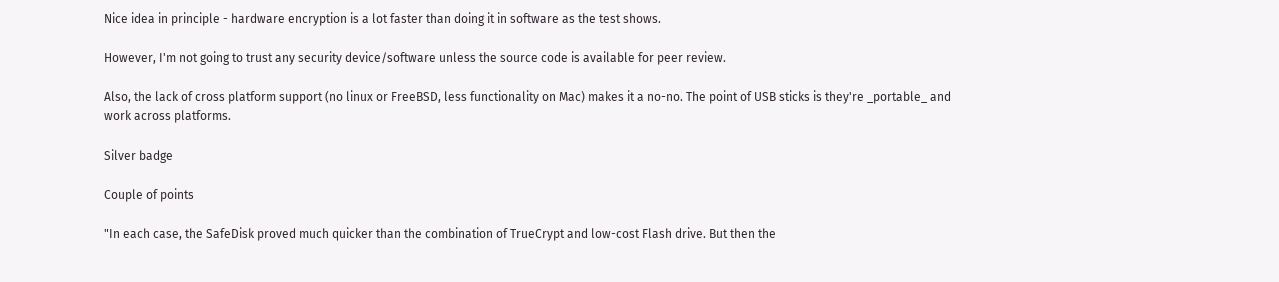Nice idea in principle - hardware encryption is a lot faster than doing it in software as the test shows.

However, I'm not going to trust any security device/software unless the source code is available for peer review.

Also, the lack of cross platform support (no linux or FreeBSD, less functionality on Mac) makes it a no-no. The point of USB sticks is they're _portable_ and work across platforms.

Silver badge

Couple of points

"In each case, the SafeDisk proved much quicker than the combination of TrueCrypt and low-cost Flash drive. But then the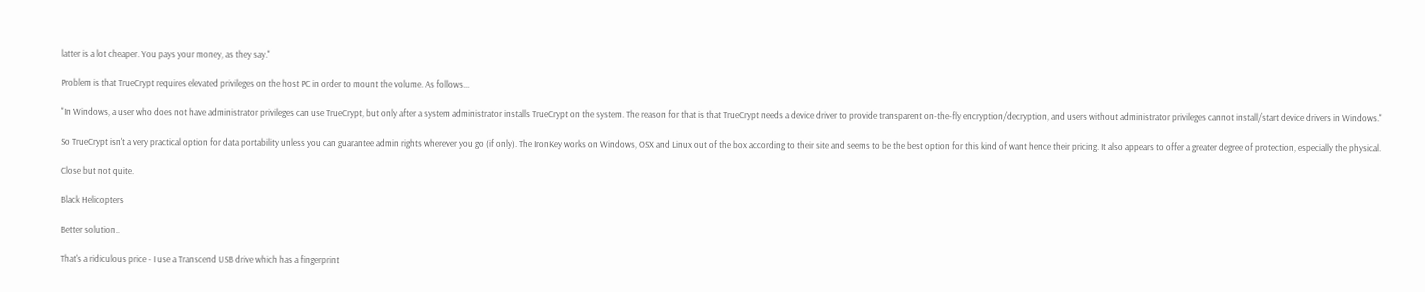latter is a lot cheaper. You pays your money, as they say."

Problem is that TrueCrypt requires elevated privileges on the host PC in order to mount the volume. As follows...

"In Windows, a user who does not have administrator privileges can use TrueCrypt, but only after a system administrator installs TrueCrypt on the system. The reason for that is that TrueCrypt needs a device driver to provide transparent on-the-fly encryption/decryption, and users without administrator privileges cannot install/start device drivers in Windows."

So TrueCrypt isn't a very practical option for data portability unless you can guarantee admin rights wherever you go (if only). The IronKey works on Windows, OSX and Linux out of the box according to their site and seems to be the best option for this kind of want hence their pricing. It also appears to offer a greater degree of protection, especially the physical.

Close but not quite.

Black Helicopters

Better solution..

That's a ridiculous price - I use a Transcend USB drive which has a fingerprint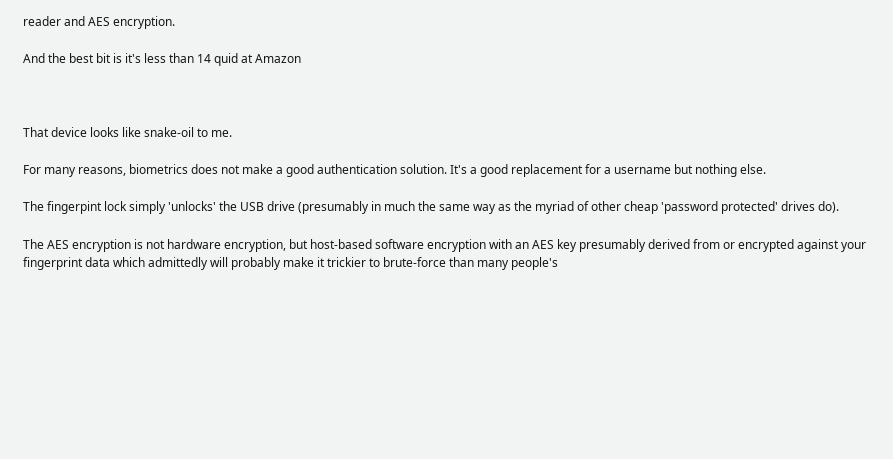reader and AES encryption.

And the best bit is it's less than 14 quid at Amazon



That device looks like snake-oil to me.

For many reasons, biometrics does not make a good authentication solution. It's a good replacement for a username but nothing else.

The fingerpint lock simply 'unlocks' the USB drive (presumably in much the same way as the myriad of other cheap 'password protected' drives do).

The AES encryption is not hardware encryption, but host-based software encryption with an AES key presumably derived from or encrypted against your fingerprint data which admittedly will probably make it trickier to brute-force than many people's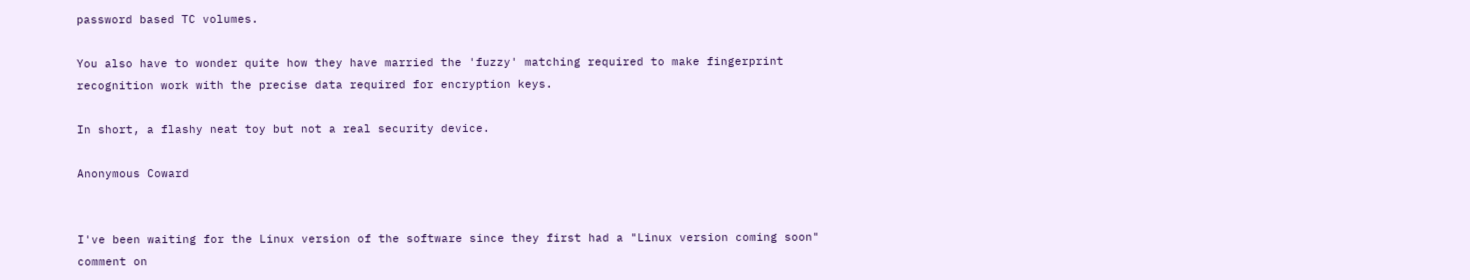password based TC volumes.

You also have to wonder quite how they have married the 'fuzzy' matching required to make fingerprint recognition work with the precise data required for encryption keys.

In short, a flashy neat toy but not a real security device.

Anonymous Coward


I've been waiting for the Linux version of the software since they first had a "Linux version coming soon" comment on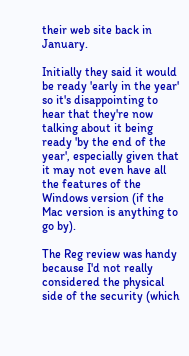their web site back in January.

Initially they said it would be ready 'early in the year' so it's disappointing to hear that they're now talking about it being ready 'by the end of the year', especially given that it may not even have all the features of the Windows version (if the Mac version is anything to go by).

The Reg review was handy because I'd not really considered the physical side of the security (which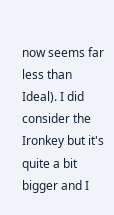now seems far less than Ideal). I did consider the Ironkey but it's quite a bit bigger and I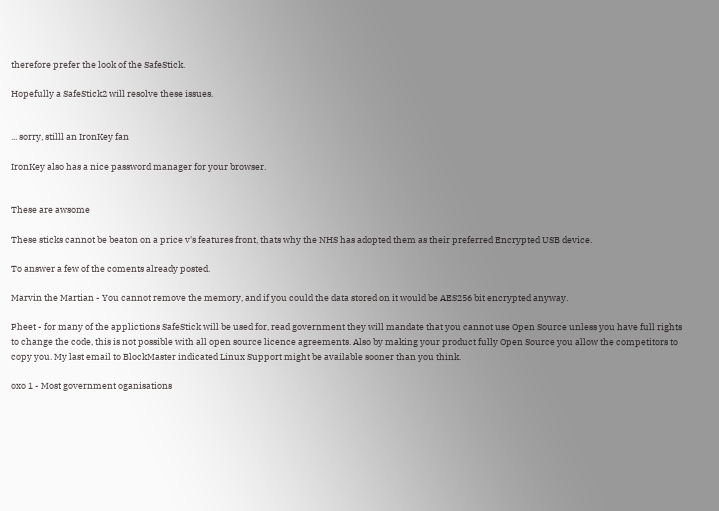therefore prefer the look of the SafeStick.

Hopefully a SafeStick2 will resolve these issues.


... sorry, stilll an IronKey fan

IronKey also has a nice password manager for your browser.


These are awsome

These sticks cannot be beaton on a price v's features front, thats why the NHS has adopted them as their preferred Encrypted USB device.

To answer a few of the coments already posted.

Marvin the Martian - You cannot remove the memory, and if you could the data stored on it would be AES256 bit encrypted anyway.

Pheet - for many of the applictions SafeStick will be used for, read government they will mandate that you cannot use Open Source unless you have full rights to change the code, this is not possible with all open source licence agreements. Also by making your product fully Open Source you allow the competitors to copy you. My last email to BlockMaster indicated Linux Support might be available sooner than you think.

oxo 1 - Most government oganisations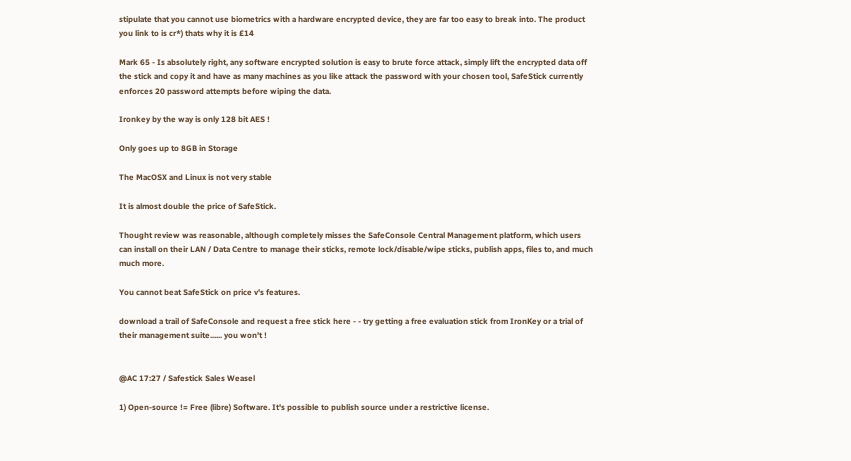stipulate that you cannot use biometrics with a hardware encrypted device, they are far too easy to break into. The product you link to is cr*) thats why it is £14

Mark 65 - Is absolutely right, any software encrypted solution is easy to brute force attack, simply lift the encrypted data off the stick and copy it and have as many machines as you like attack the password with your chosen tool, SafeStick currently enforces 20 password attempts before wiping the data.

Ironkey by the way is only 128 bit AES !

Only goes up to 8GB in Storage

The MacOSX and Linux is not very stable

It is almost double the price of SafeStick.

Thought review was reasonable, although completely misses the SafeConsole Central Management platform, which users can install on their LAN / Data Centre to manage their sticks, remote lock/disable/wipe sticks, publish apps, files to, and much much more.

You cannot beat SafeStick on price v's features.

download a trail of SafeConsole and request a free stick here - - try getting a free evaluation stick from IronKey or a trial of their management suite...... you won't !


@AC 17:27 / Safestick Sales Weasel

1) Open-source != Free (libre) Software. It's possible to publish source under a restrictive license.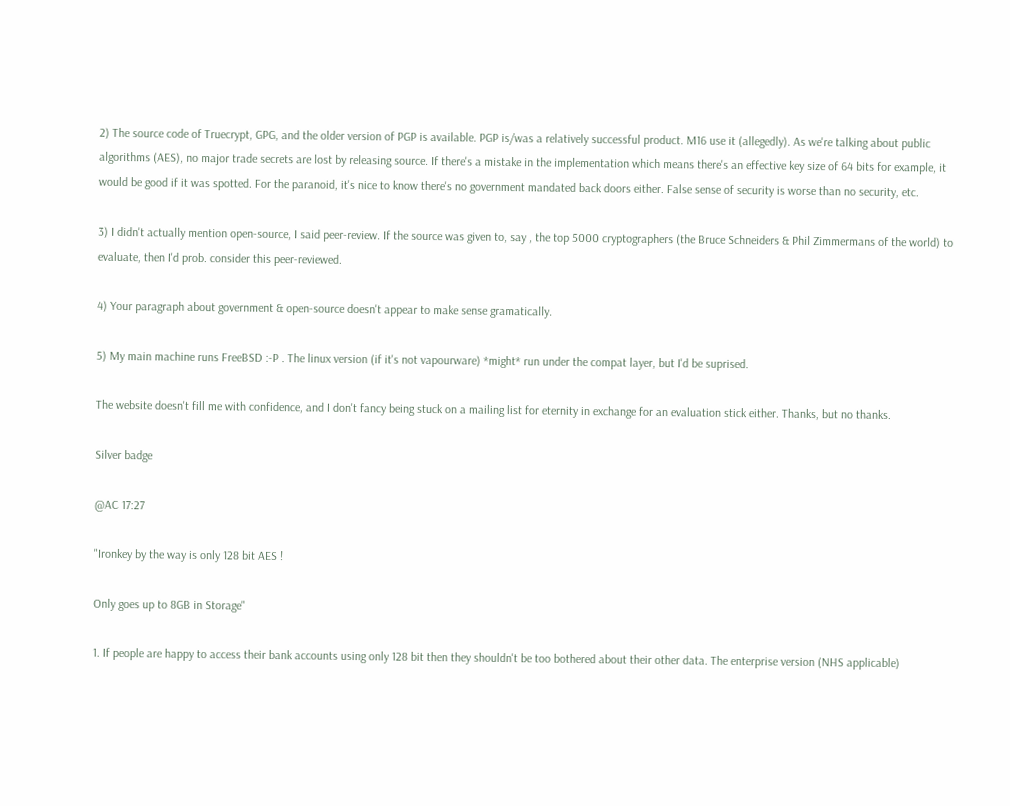2) The source code of Truecrypt, GPG, and the older version of PGP is available. PGP is/was a relatively successful product. M16 use it (allegedly). As we're talking about public algorithms (AES), no major trade secrets are lost by releasing source. If there's a mistake in the implementation which means there's an effective key size of 64 bits for example, it would be good if it was spotted. For the paranoid, it's nice to know there's no government mandated back doors either. False sense of security is worse than no security, etc.

3) I didn't actually mention open-source, I said peer-review. If the source was given to, say , the top 5000 cryptographers (the Bruce Schneiders & Phil Zimmermans of the world) to evaluate, then I'd prob. consider this peer-reviewed.

4) Your paragraph about government & open-source doesn't appear to make sense gramatically.

5) My main machine runs FreeBSD :-P . The linux version (if it's not vapourware) *might* run under the compat layer, but I'd be suprised.

The website doesn't fill me with confidence, and I don't fancy being stuck on a mailing list for eternity in exchange for an evaluation stick either. Thanks, but no thanks.

Silver badge

@AC 17:27

"Ironkey by the way is only 128 bit AES !

Only goes up to 8GB in Storage"

1. If people are happy to access their bank accounts using only 128 bit then they shouldn't be too bothered about their other data. The enterprise version (NHS applicable)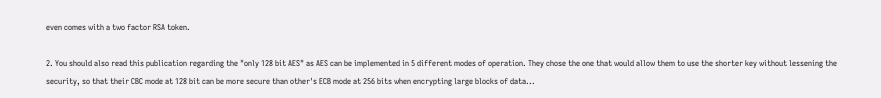even comes with a two factor RSA token.

2. You should also read this publication regarding the "only 128 bit AES" as AES can be implemented in 5 different modes of operation. They chose the one that would allow them to use the shorter key without lessening the security, so that their CBC mode at 128 bit can be more secure than other's ECB mode at 256 bits when encrypting large blocks of data...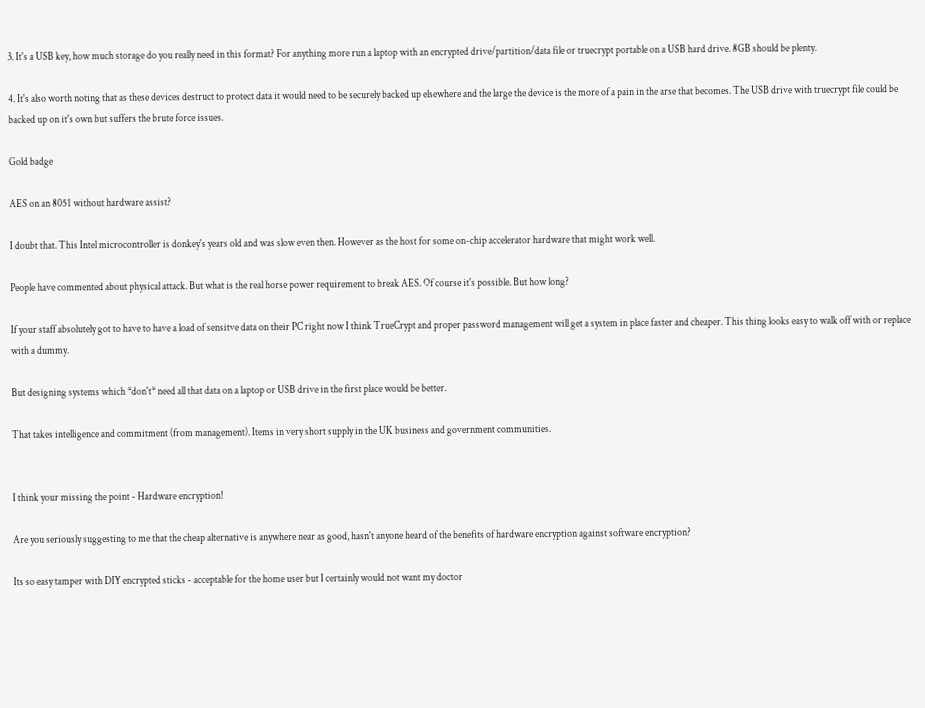3. It's a USB key, how much storage do you really need in this format? For anything more run a laptop with an encrypted drive/partition/data file or truecrypt portable on a USB hard drive. 8GB should be plenty.

4. It's also worth noting that as these devices destruct to protect data it would need to be securely backed up elsewhere and the large the device is the more of a pain in the arse that becomes. The USB drive with truecrypt file could be backed up on it's own but suffers the brute force issues.

Gold badge

AES on an 8051 without hardware assist?

I doubt that. This Intel microcontroller is donkey's years old and was slow even then. However as the host for some on-chip accelerator hardware that might work well.

People have commented about physical attack. But what is the real horse power requirement to break AES. Of course it's possible. But how long?

If your staff absolutely got to have to have a load of sensitve data on their PC right now I think TrueCrypt and proper password management will get a system in place faster and cheaper. This thing looks easy to walk off with or replace with a dummy.

But designing systems which *don't* need all that data on a laptop or USB drive in the first place would be better.

That takes intelligence and commitment (from management). Items in very short supply in the UK business and government communities.


I think your missing the point - Hardware encryption!

Are you seriously suggesting to me that the cheap alternative is anywhere near as good, hasn't anyone heard of the benefits of hardware encryption against software encryption?

Its so easy tamper with DIY encrypted sticks - acceptable for the home user but I certainly would not want my doctor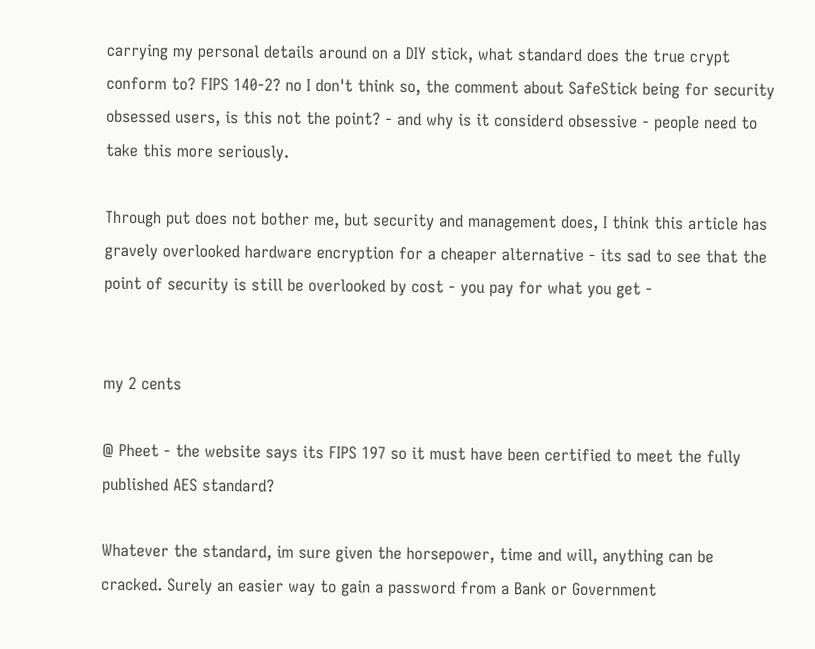carrying my personal details around on a DIY stick, what standard does the true crypt conform to? FIPS 140-2? no I don't think so, the comment about SafeStick being for security obsessed users, is this not the point? - and why is it considerd obsessive - people need to take this more seriously.

Through put does not bother me, but security and management does, I think this article has gravely overlooked hardware encryption for a cheaper alternative - its sad to see that the point of security is still be overlooked by cost - you pay for what you get -


my 2 cents

@ Pheet - the website says its FIPS 197 so it must have been certified to meet the fully published AES standard?

Whatever the standard, im sure given the horsepower, time and will, anything can be cracked. Surely an easier way to gain a password from a Bank or Government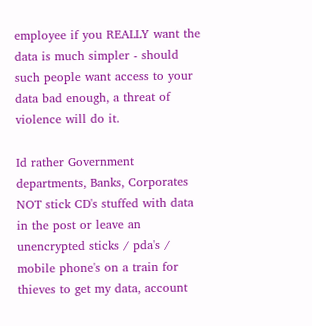employee if you REALLY want the data is much simpler - should such people want access to your data bad enough, a threat of violence will do it.

Id rather Government departments, Banks, Corporates NOT stick CD's stuffed with data in the post or leave an unencrypted sticks / pda's / mobile phone's on a train for thieves to get my data, account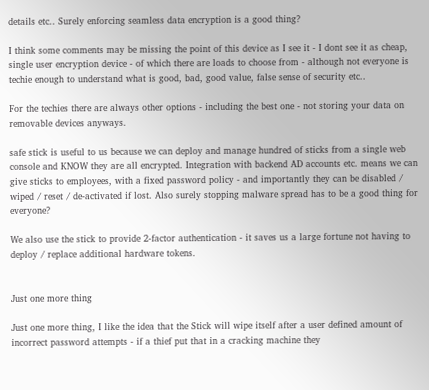details etc.. Surely enforcing seamless data encryption is a good thing?

I think some comments may be missing the point of this device as I see it - I dont see it as cheap, single user encryption device - of which there are loads to choose from - although not everyone is techie enough to understand what is good, bad, good value, false sense of security etc..

For the techies there are always other options - including the best one - not storing your data on removable devices anyways.

safe stick is useful to us because we can deploy and manage hundred of sticks from a single web console and KNOW they are all encrypted. Integration with backend AD accounts etc. means we can give sticks to employees, with a fixed password policy - and importantly they can be disabled / wiped / reset / de-activated if lost. Also surely stopping malware spread has to be a good thing for everyone?

We also use the stick to provide 2-factor authentication - it saves us a large fortune not having to deploy / replace additional hardware tokens.


Just one more thing

Just one more thing, I like the idea that the Stick will wipe itself after a user defined amount of incorrect password attempts - if a thief put that in a cracking machine they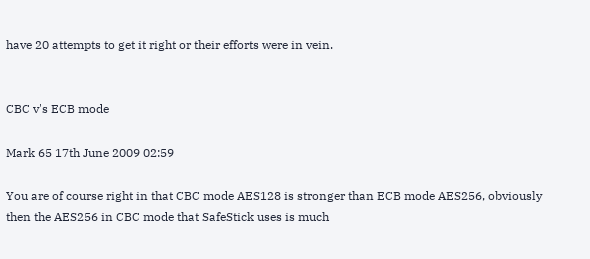have 20 attempts to get it right or their efforts were in vein.


CBC v's ECB mode

Mark 65 17th June 2009 02:59

You are of course right in that CBC mode AES128 is stronger than ECB mode AES256, obviously then the AES256 in CBC mode that SafeStick uses is much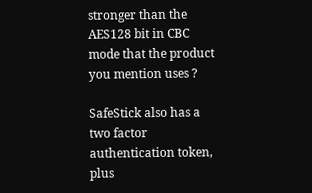stronger than the AES128 bit in CBC mode that the product you mention uses ?

SafeStick also has a two factor authentication token, plus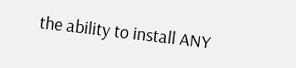the ability to install ANY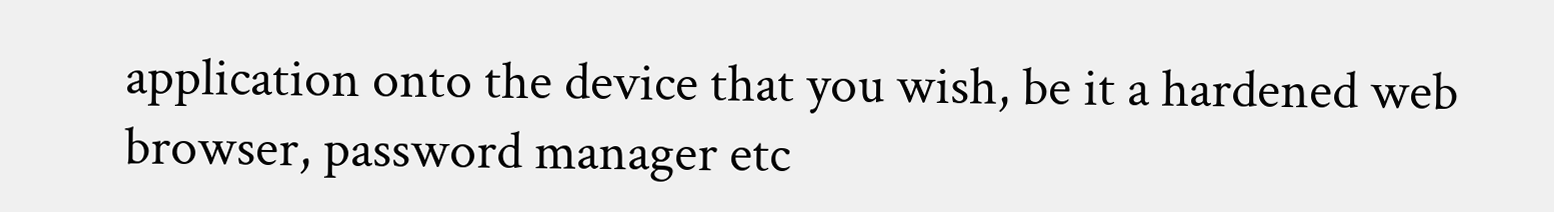application onto the device that you wish, be it a hardened web browser, password manager etc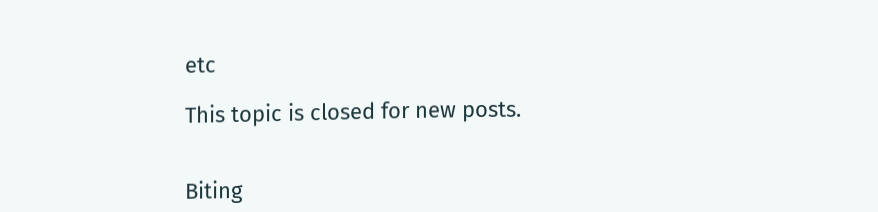etc

This topic is closed for new posts.


Biting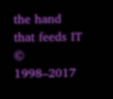the hand that feeds IT © 1998–2017